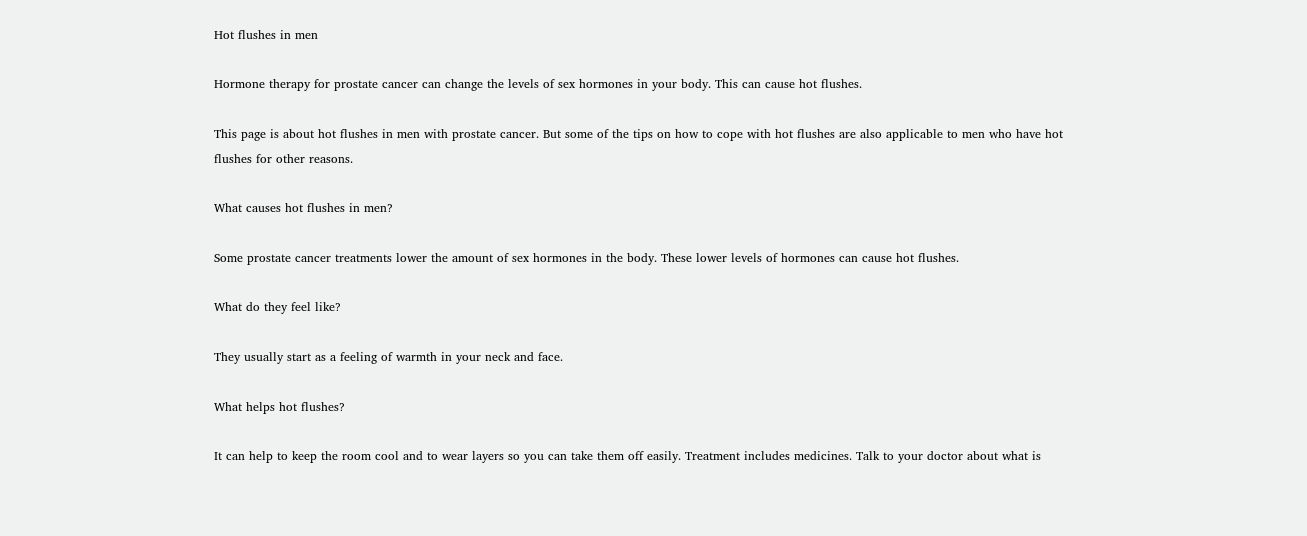Hot flushes in men

Hormone therapy for prostate cancer can change the levels of sex hormones in your body. This can cause hot flushes.

This page is about hot flushes in men with prostate cancer. But some of the tips on how to cope with hot flushes are also applicable to men who have hot flushes for other reasons.

What causes hot flushes in men?

Some prostate cancer treatments lower the amount of sex hormones in the body. These lower levels of hormones can cause hot flushes.

What do they feel like?

They usually start as a feeling of warmth in your neck and face.

What helps hot flushes?

It can help to keep the room cool and to wear layers so you can take them off easily. Treatment includes medicines. Talk to your doctor about what is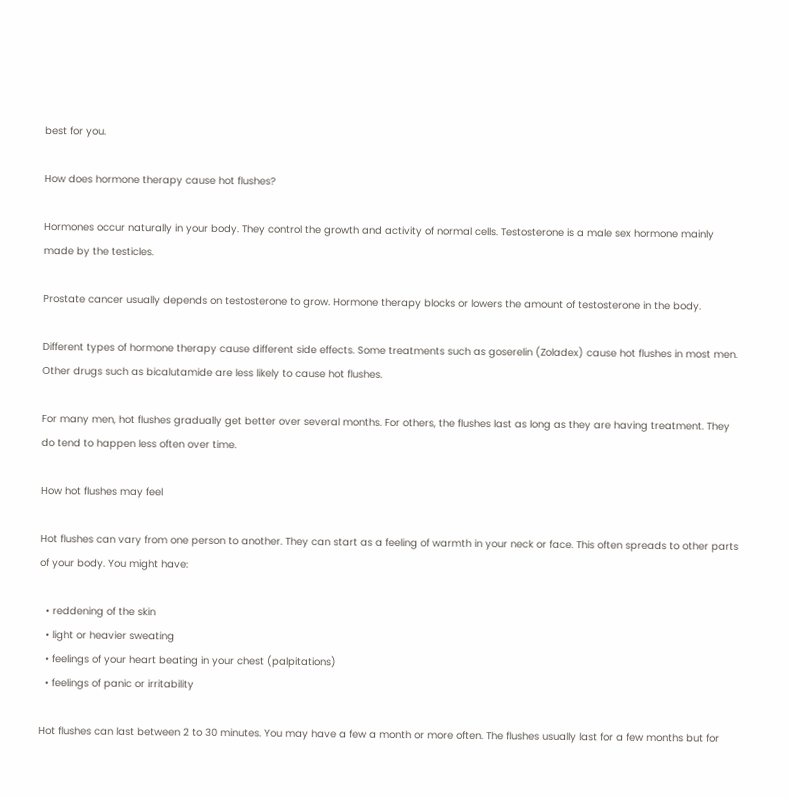best for you.

How does hormone therapy cause hot flushes?

Hormones occur naturally in your body. They control the growth and activity of normal cells. Testosterone is a male sex hormone mainly made by the testicles.

Prostate cancer usually depends on testosterone to grow. Hormone therapy blocks or lowers the amount of testosterone in the body.

Different types of hormone therapy cause different side effects. Some treatments such as goserelin (Zoladex) cause hot flushes in most men. Other drugs such as bicalutamide are less likely to cause hot flushes.

For many men, hot flushes gradually get better over several months. For others, the flushes last as long as they are having treatment. They do tend to happen less often over time.

How hot flushes may feel

Hot flushes can vary from one person to another. They can start as a feeling of warmth in your neck or face. This often spreads to other parts of your body. You might have:

  • reddening of the skin
  • light or heavier sweating
  • feelings of your heart beating in your chest (palpitations)
  • feelings of panic or irritability

Hot flushes can last between 2 to 30 minutes. You may have a few a month or more often. The flushes usually last for a few months but for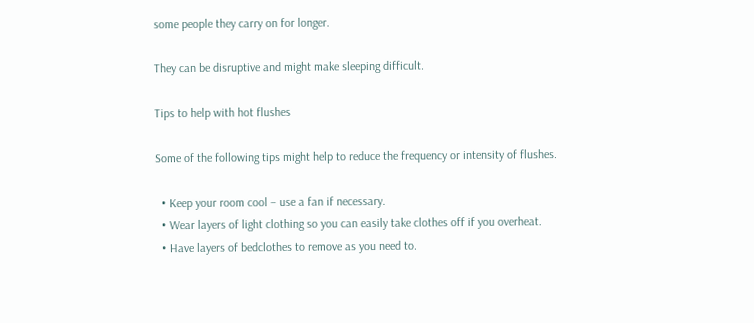some people they carry on for longer.

They can be disruptive and might make sleeping difficult.

Tips to help with hot flushes

Some of the following tips might help to reduce the frequency or intensity of flushes.

  • Keep your room cool – use a fan if necessary.
  • Wear layers of light clothing so you can easily take clothes off if you overheat.
  • Have layers of bedclothes to remove as you need to.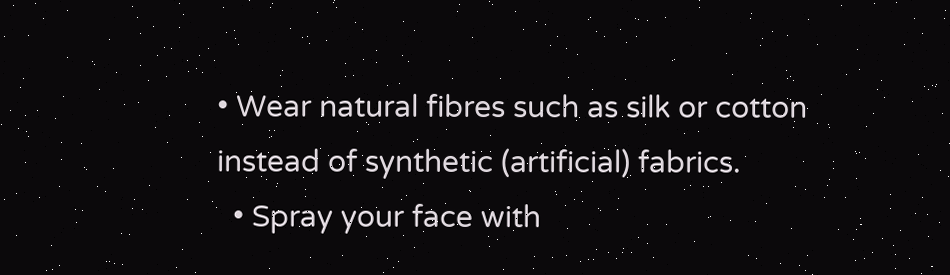• Wear natural fibres such as silk or cotton instead of synthetic (artificial) fabrics.
  • Spray your face with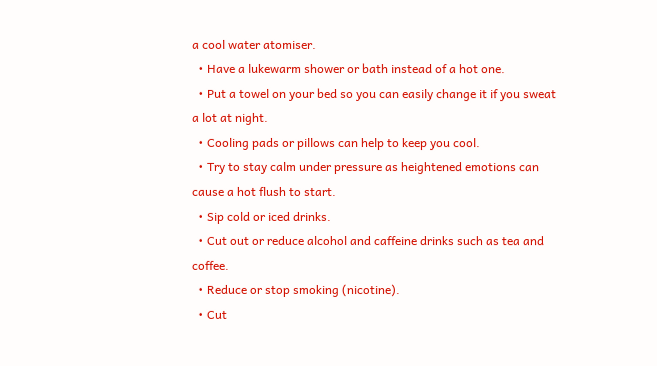a cool water atomiser.
  • Have a lukewarm shower or bath instead of a hot one.
  • Put a towel on your bed so you can easily change it if you sweat a lot at night.
  • Cooling pads or pillows can help to keep you cool.
  • Try to stay calm under pressure as heightened emotions can cause a hot flush to start.
  • Sip cold or iced drinks.
  • Cut out or reduce alcohol and caffeine drinks such as tea and coffee.
  • Reduce or stop smoking (nicotine).
  • Cut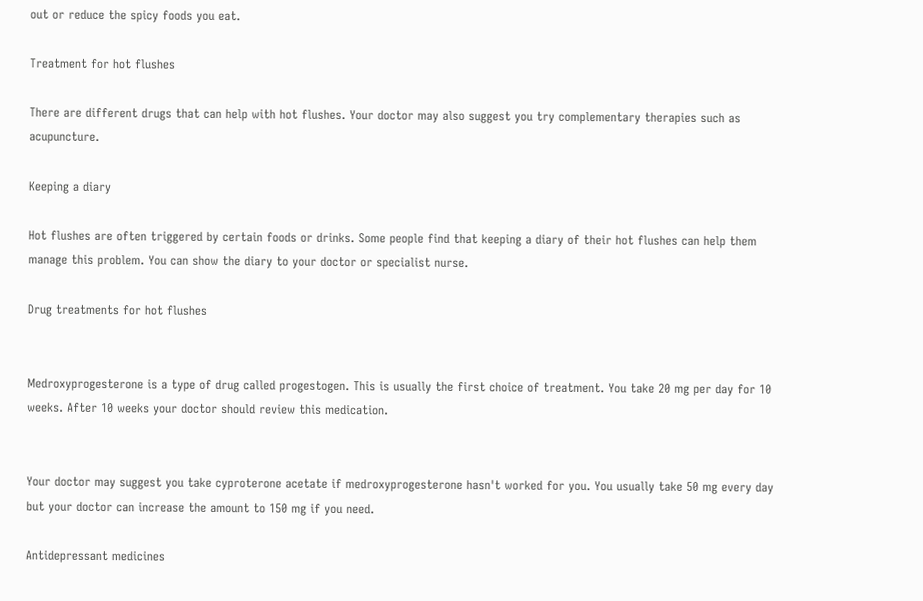out or reduce the spicy foods you eat.

Treatment for hot flushes

There are different drugs that can help with hot flushes. Your doctor may also suggest you try complementary therapies such as acupuncture.

Keeping a diary

Hot flushes are often triggered by certain foods or drinks. Some people find that keeping a diary of their hot flushes can help them manage this problem. You can show the diary to your doctor or specialist nurse.

Drug treatments for hot flushes


Medroxyprogesterone is a type of drug called progestogen. This is usually the first choice of treatment. You take 20 mg per day for 10 weeks. After 10 weeks your doctor should review this medication.


Your doctor may suggest you take cyproterone acetate if medroxyprogesterone hasn't worked for you. You usually take 50 mg every day but your doctor can increase the amount to 150 mg if you need.

Antidepressant medicines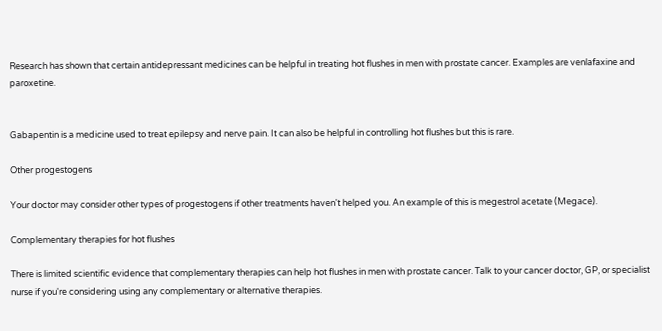Research has shown that certain antidepressant medicines can be helpful in treating hot flushes in men with prostate cancer. Examples are venlafaxine and paroxetine.


Gabapentin is a medicine used to treat epilepsy and nerve pain. It can also be helpful in controlling hot flushes but this is rare.

Other progestogens

Your doctor may consider other types of progestogens if other treatments haven't helped you. An example of this is megestrol acetate (Megace).

Complementary therapies for hot flushes

There is limited scientific evidence that complementary therapies can help hot flushes in men with prostate cancer. Talk to your cancer doctor, GP, or specialist nurse if you're considering using any complementary or alternative therapies.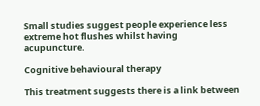Small studies suggest people experience less extreme hot flushes whilst having acupuncture.

Cognitive behavioural therapy

This treatment suggests there is a link between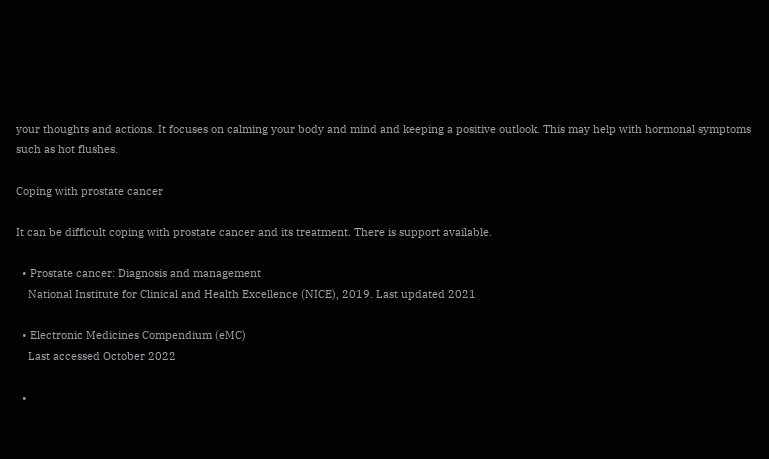your thoughts and actions. It focuses on calming your body and mind and keeping a positive outlook. This may help with hormonal symptoms such as hot flushes.

Coping with prostate cancer

It can be difficult coping with prostate cancer and its treatment. There is support available.

  • Prostate cancer: Diagnosis and management
    National Institute for Clinical and Health Excellence (NICE), 2019. Last updated 2021

  • Electronic Medicines Compendium (eMC)
    Last accessed October 2022

  •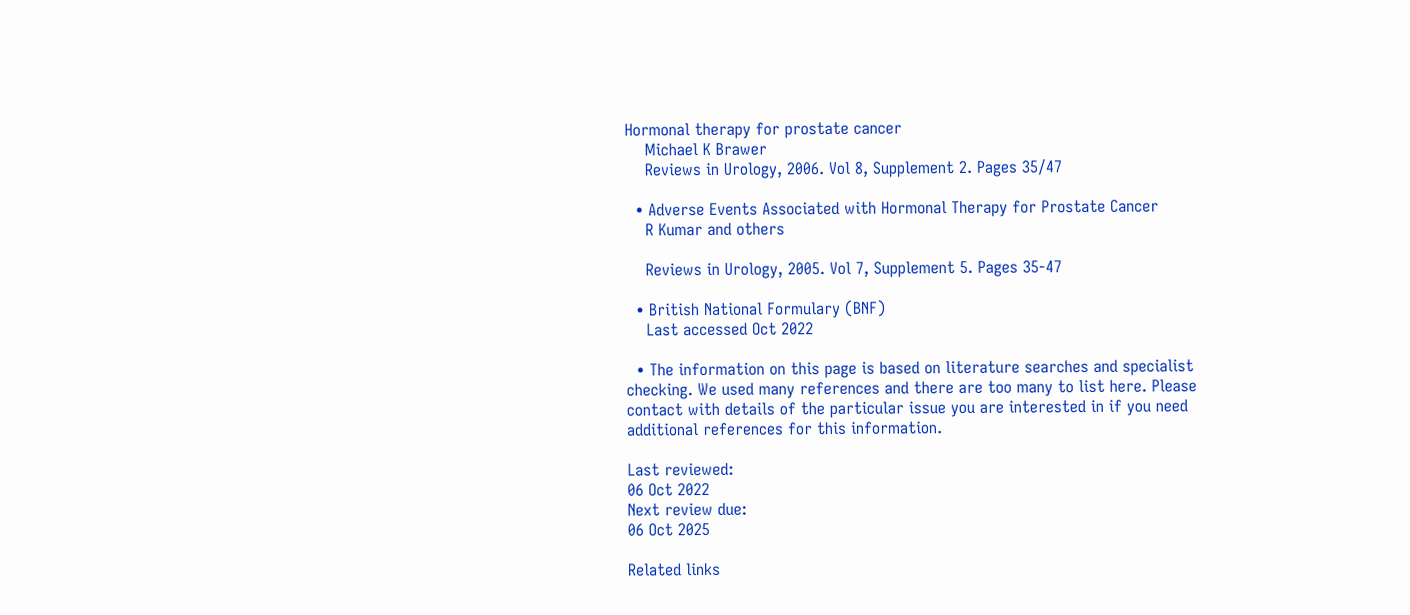Hormonal therapy for prostate cancer
    Michael K Brawer
    Reviews in Urology, 2006. Vol 8, Supplement 2. Pages 35/47

  • Adverse Events Associated with Hormonal Therapy for Prostate Cancer
    R Kumar and others

    Reviews in Urology, 2005. Vol 7, Supplement 5. Pages 35-47

  • British National Formulary (BNF)
    Last accessed Oct 2022

  • The information on this page is based on literature searches and specialist checking. We used many references and there are too many to list here. Please contact with details of the particular issue you are interested in if you need additional references for this information.

Last reviewed:
06 Oct 2022
Next review due:
06 Oct 2025

Related links